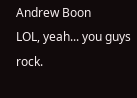Andrew Boon
LOL, yeah... you guys rock.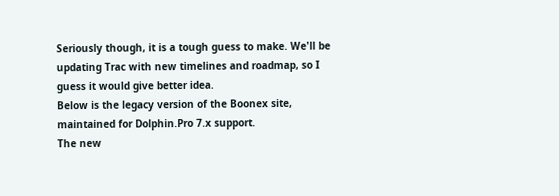Seriously though, it is a tough guess to make. We'll be updating Trac with new timelines and roadmap, so I guess it would give better idea.
Below is the legacy version of the Boonex site, maintained for Dolphin.Pro 7.x support.
The new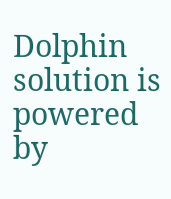Dolphin solution is powered by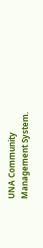UNA Community Management System.